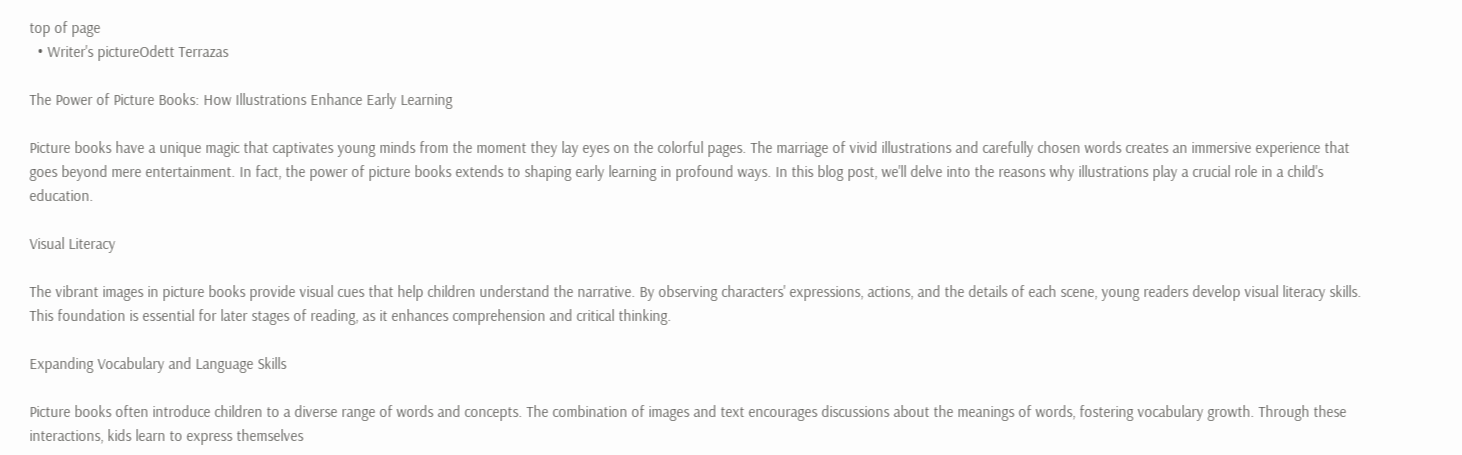top of page
  • Writer's pictureOdett Terrazas

The Power of Picture Books: How Illustrations Enhance Early Learning

Picture books have a unique magic that captivates young minds from the moment they lay eyes on the colorful pages. The marriage of vivid illustrations and carefully chosen words creates an immersive experience that goes beyond mere entertainment. In fact, the power of picture books extends to shaping early learning in profound ways. In this blog post, we'll delve into the reasons why illustrations play a crucial role in a child's education.

Visual Literacy

The vibrant images in picture books provide visual cues that help children understand the narrative. By observing characters' expressions, actions, and the details of each scene, young readers develop visual literacy skills. This foundation is essential for later stages of reading, as it enhances comprehension and critical thinking.

Expanding Vocabulary and Language Skills

Picture books often introduce children to a diverse range of words and concepts. The combination of images and text encourages discussions about the meanings of words, fostering vocabulary growth. Through these interactions, kids learn to express themselves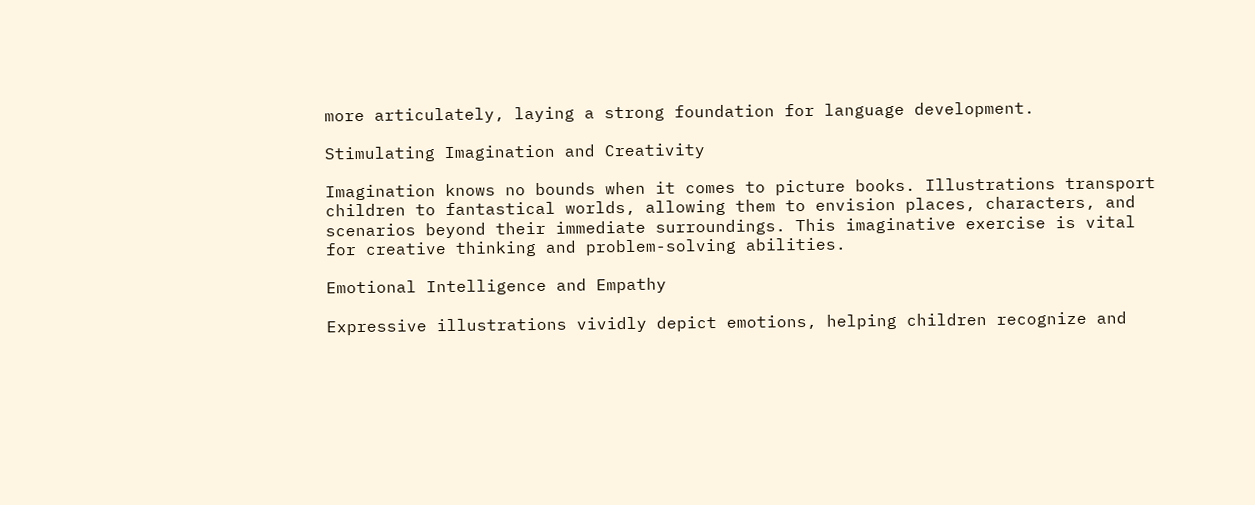more articulately, laying a strong foundation for language development.

Stimulating Imagination and Creativity

Imagination knows no bounds when it comes to picture books. Illustrations transport children to fantastical worlds, allowing them to envision places, characters, and scenarios beyond their immediate surroundings. This imaginative exercise is vital for creative thinking and problem-solving abilities.

Emotional Intelligence and Empathy

Expressive illustrations vividly depict emotions, helping children recognize and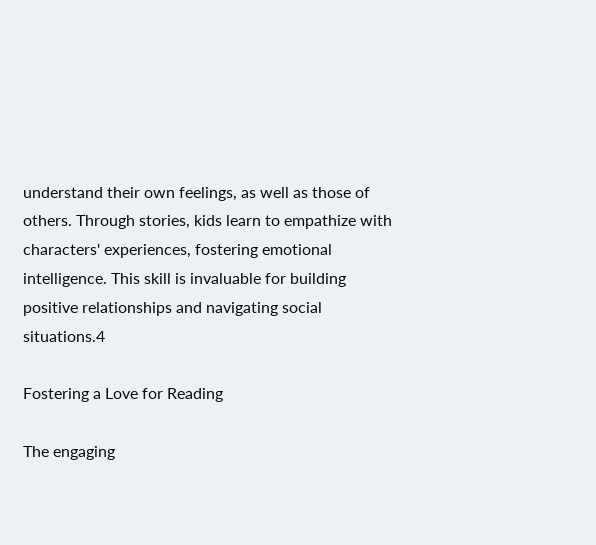understand their own feelings, as well as those of others. Through stories, kids learn to empathize with characters' experiences, fostering emotional intelligence. This skill is invaluable for building positive relationships and navigating social situations.4

Fostering a Love for Reading

The engaging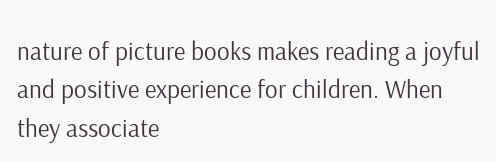nature of picture books makes reading a joyful and positive experience for children. When they associate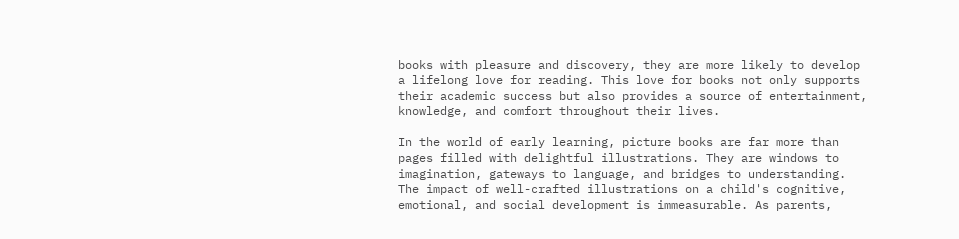books with pleasure and discovery, they are more likely to develop a lifelong love for reading. This love for books not only supports their academic success but also provides a source of entertainment, knowledge, and comfort throughout their lives.

In the world of early learning, picture books are far more than pages filled with delightful illustrations. They are windows to imagination, gateways to language, and bridges to understanding. The impact of well-crafted illustrations on a child's cognitive, emotional, and social development is immeasurable. As parents,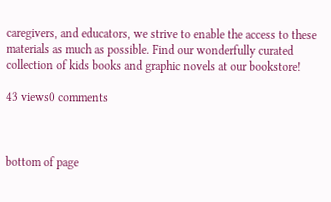caregivers, and educators, we strive to enable the access to these materials as much as possible. Find our wonderfully curated collection of kids books and graphic novels at our bookstore!

43 views0 comments



bottom of page